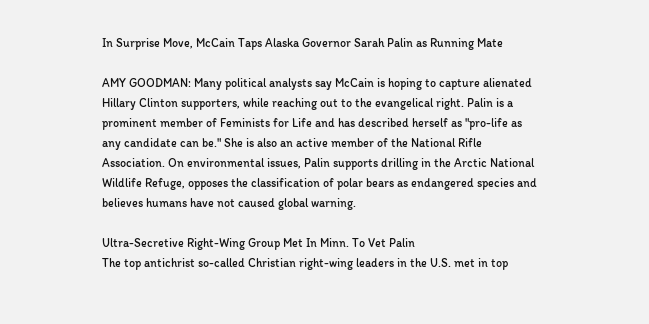In Surprise Move, McCain Taps Alaska Governor Sarah Palin as Running Mate

AMY GOODMAN: Many political analysts say McCain is hoping to capture alienated Hillary Clinton supporters, while reaching out to the evangelical right. Palin is a prominent member of Feminists for Life and has described herself as "pro-life as any candidate can be." She is also an active member of the National Rifle Association. On environmental issues, Palin supports drilling in the Arctic National Wildlife Refuge, opposes the classification of polar bears as endangered species and believes humans have not caused global warning.

Ultra-Secretive Right-Wing Group Met In Minn. To Vet Palin
The top antichrist so-called Christian right-wing leaders in the U.S. met in top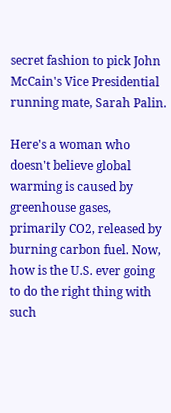secret fashion to pick John McCain's Vice Presidential running mate, Sarah Palin.

Here's a woman who doesn't believe global warming is caused by greenhouse gases, primarily CO2, released by burning carbon fuel. Now, how is the U.S. ever going to do the right thing with such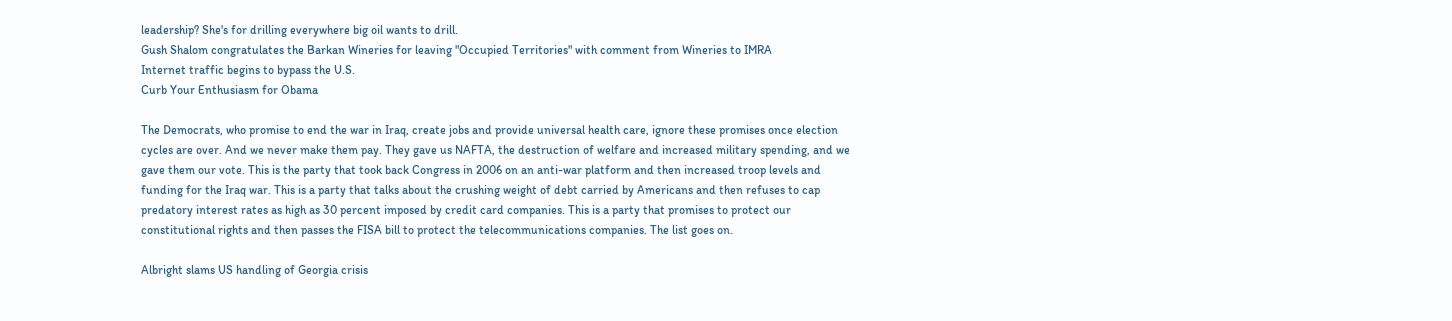leadership? She's for drilling everywhere big oil wants to drill.
Gush Shalom congratulates the Barkan Wineries for leaving "Occupied Territories" with comment from Wineries to IMRA
Internet traffic begins to bypass the U.S.
Curb Your Enthusiasm for Obama

The Democrats, who promise to end the war in Iraq, create jobs and provide universal health care, ignore these promises once election cycles are over. And we never make them pay. They gave us NAFTA, the destruction of welfare and increased military spending, and we gave them our vote. This is the party that took back Congress in 2006 on an anti-war platform and then increased troop levels and funding for the Iraq war. This is a party that talks about the crushing weight of debt carried by Americans and then refuses to cap predatory interest rates as high as 30 percent imposed by credit card companies. This is a party that promises to protect our constitutional rights and then passes the FISA bill to protect the telecommunications companies. The list goes on.

Albright slams US handling of Georgia crisis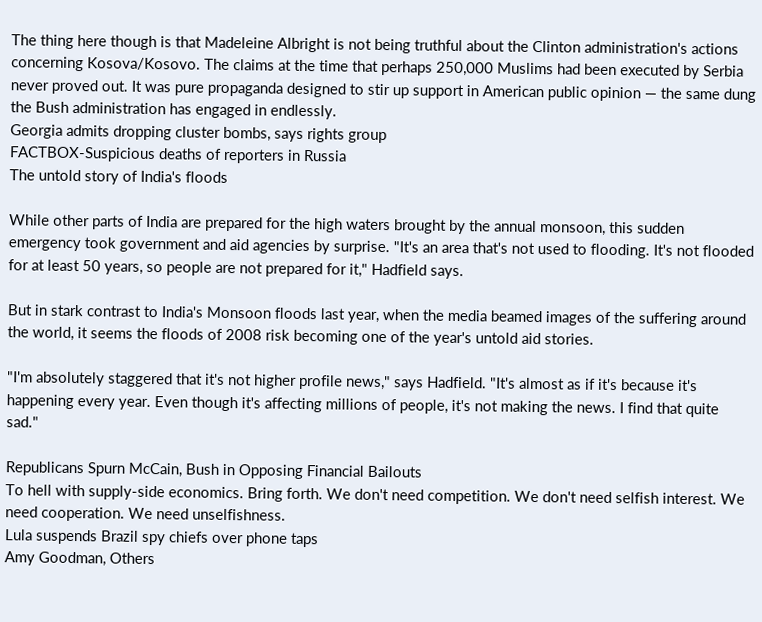The thing here though is that Madeleine Albright is not being truthful about the Clinton administration's actions concerning Kosova/Kosovo. The claims at the time that perhaps 250,000 Muslims had been executed by Serbia never proved out. It was pure propaganda designed to stir up support in American public opinion — the same dung the Bush administration has engaged in endlessly.
Georgia admits dropping cluster bombs, says rights group
FACTBOX-Suspicious deaths of reporters in Russia
The untold story of India's floods

While other parts of India are prepared for the high waters brought by the annual monsoon, this sudden emergency took government and aid agencies by surprise. "It's an area that's not used to flooding. It's not flooded for at least 50 years, so people are not prepared for it," Hadfield says.

But in stark contrast to India's Monsoon floods last year, when the media beamed images of the suffering around the world, it seems the floods of 2008 risk becoming one of the year's untold aid stories.

"I'm absolutely staggered that it's not higher profile news," says Hadfield. "It's almost as if it's because it's happening every year. Even though it's affecting millions of people, it's not making the news. I find that quite sad."

Republicans Spurn McCain, Bush in Opposing Financial Bailouts
To hell with supply-side economics. Bring forth. We don't need competition. We don't need selfish interest. We need cooperation. We need unselfishness.
Lula suspends Brazil spy chiefs over phone taps
Amy Goodman, Others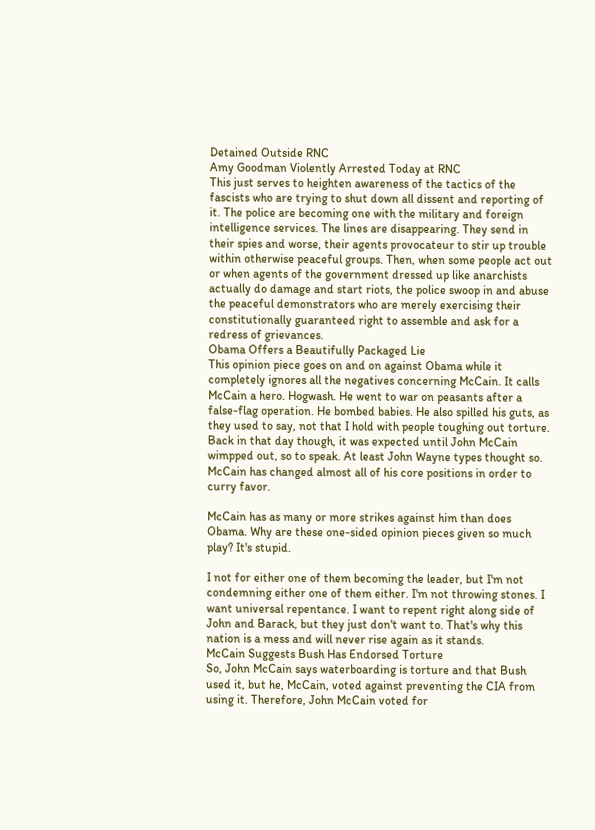Detained Outside RNC
Amy Goodman Violently Arrested Today at RNC
This just serves to heighten awareness of the tactics of the fascists who are trying to shut down all dissent and reporting of it. The police are becoming one with the military and foreign intelligence services. The lines are disappearing. They send in their spies and worse, their agents provocateur to stir up trouble within otherwise peaceful groups. Then, when some people act out or when agents of the government dressed up like anarchists actually do damage and start riots, the police swoop in and abuse the peaceful demonstrators who are merely exercising their constitutionally guaranteed right to assemble and ask for a redress of grievances.
Obama Offers a Beautifully Packaged Lie
This opinion piece goes on and on against Obama while it completely ignores all the negatives concerning McCain. It calls McCain a hero. Hogwash. He went to war on peasants after a false-flag operation. He bombed babies. He also spilled his guts, as they used to say, not that I hold with people toughing out torture. Back in that day though, it was expected until John McCain wimpped out, so to speak. At least John Wayne types thought so. McCain has changed almost all of his core positions in order to curry favor.

McCain has as many or more strikes against him than does Obama. Why are these one-sided opinion pieces given so much play? It's stupid.

I not for either one of them becoming the leader, but I'm not condemning either one of them either. I'm not throwing stones. I want universal repentance. I want to repent right along side of John and Barack, but they just don't want to. That's why this nation is a mess and will never rise again as it stands.
McCain Suggests Bush Has Endorsed Torture
So, John McCain says waterboarding is torture and that Bush used it, but he, McCain, voted against preventing the CIA from using it. Therefore, John McCain voted for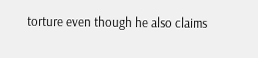torture even though he also claims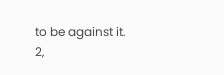to be against it.
2,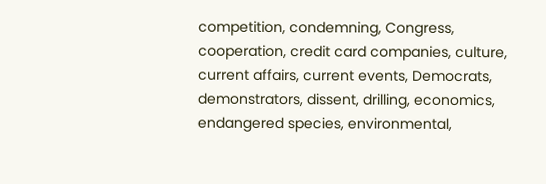competition, condemning, Congress, cooperation, credit card companies, culture, current affairs, current events, Democrats, demonstrators, dissent, drilling, economics, endangered species, environmental,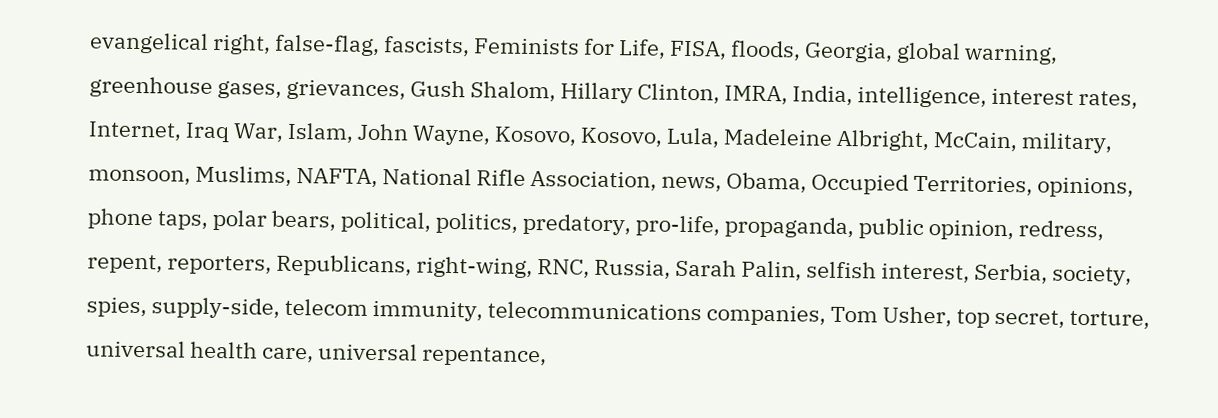evangelical right, false-flag, fascists, Feminists for Life, FISA, floods, Georgia, global warning, greenhouse gases, grievances, Gush Shalom, Hillary Clinton, IMRA, India, intelligence, interest rates, Internet, Iraq War, Islam, John Wayne, Kosovo, Kosovo, Lula, Madeleine Albright, McCain, military, monsoon, Muslims, NAFTA, National Rifle Association, news, Obama, Occupied Territories, opinions, phone taps, polar bears, political, politics, predatory, pro-life, propaganda, public opinion, redress, repent, reporters, Republicans, right-wing, RNC, Russia, Sarah Palin, selfish interest, Serbia, society, spies, supply-side, telecom immunity, telecommunications companies, Tom Usher, top secret, torture, universal health care, universal repentance,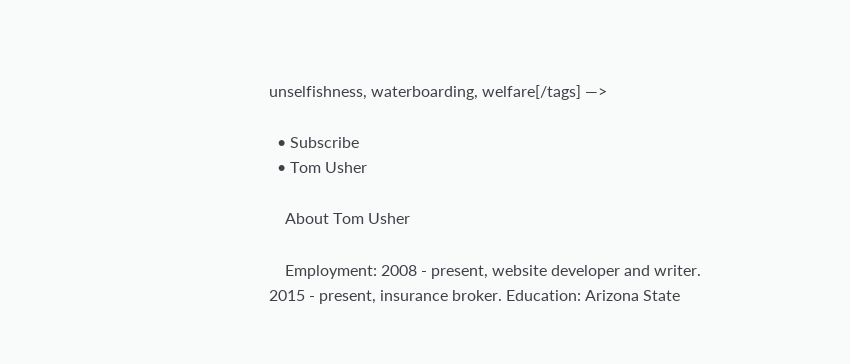unselfishness, waterboarding, welfare[/tags] —>

  • Subscribe
  • Tom Usher

    About Tom Usher

    Employment: 2008 - present, website developer and writer. 2015 - present, insurance broker. Education: Arizona State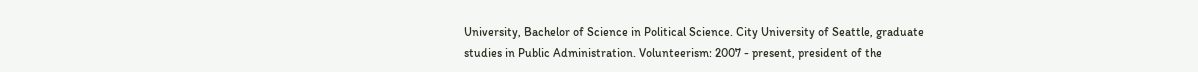University, Bachelor of Science in Political Science. City University of Seattle, graduate studies in Public Administration. Volunteerism: 2007 - present, president of the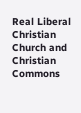Real Liberal Christian Church and Christian Commons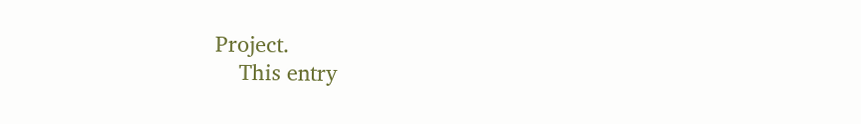Project.
    This entry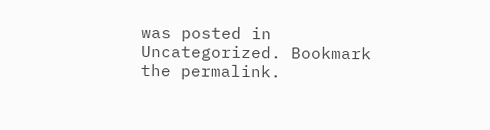was posted in Uncategorized. Bookmark the permalink.